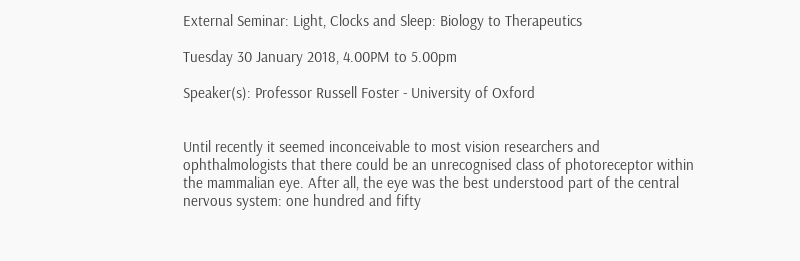External Seminar: Light, Clocks and Sleep: Biology to Therapeutics

Tuesday 30 January 2018, 4.00PM to 5.00pm

Speaker(s): Professor Russell Foster - University of Oxford


Until recently it seemed inconceivable to most vision researchers and ophthalmologists that there could be an unrecognised class of photoreceptor within the mammalian eye. After all, the eye was the best understood part of the central nervous system: one hundred and fifty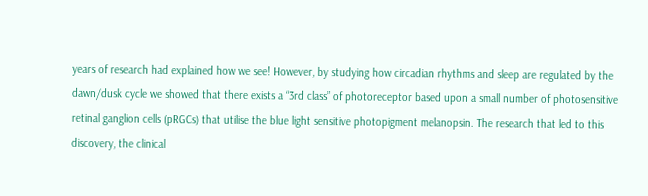years of research had explained how we see! However, by studying how circadian rhythms and sleep are regulated by the dawn/dusk cycle we showed that there exists a “3rd class” of photoreceptor based upon a small number of photosensitive retinal ganglion cells (pRGCs) that utilise the blue light sensitive photopigment melanopsin. The research that led to this discovery, the clinical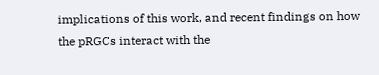implications of this work, and recent findings on how the pRGCs interact with the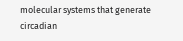molecular systems that generate circadian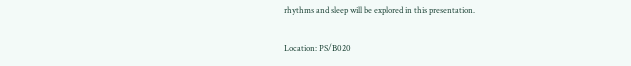rhythms and sleep will be explored in this presentation.

Location: PS/B020